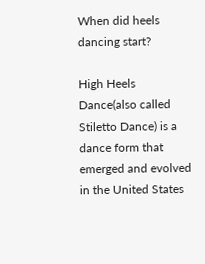When did heels dancing start?

High Heels Dance(also called Stiletto Dance) is a dance form that emerged and evolved in the United States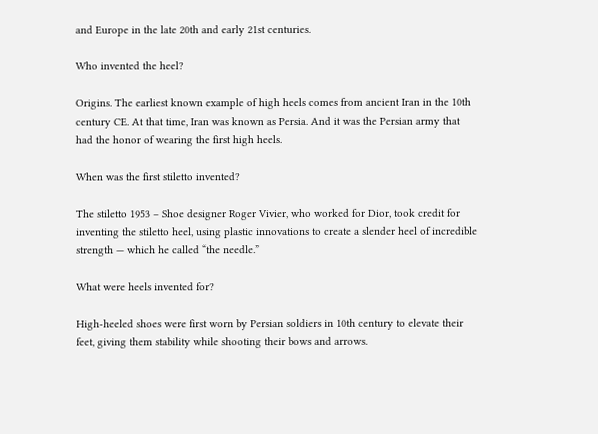and Europe in the late 20th and early 21st centuries.

Who invented the heel?

Origins. The earliest known example of high heels comes from ancient Iran in the 10th century CE. At that time, Iran was known as Persia. And it was the Persian army that had the honor of wearing the first high heels.

When was the first stiletto invented?

The stiletto 1953 – Shoe designer Roger Vivier, who worked for Dior, took credit for inventing the stiletto heel, using plastic innovations to create a slender heel of incredible strength — which he called “the needle.”

What were heels invented for?

High-heeled shoes were first worn by Persian soldiers in 10th century to elevate their feet, giving them stability while shooting their bows and arrows.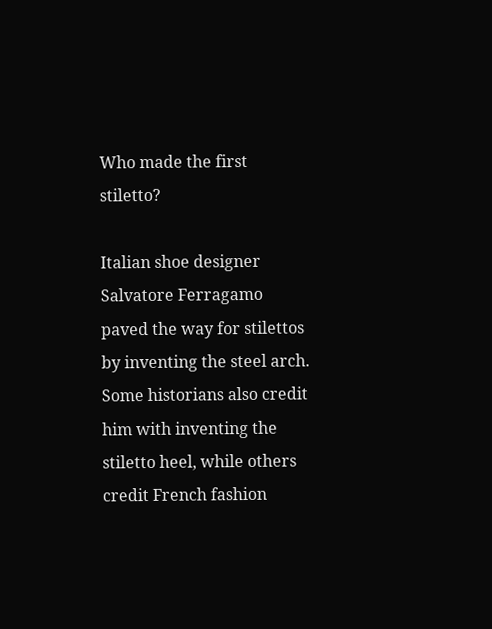Who made the first stiletto?

Italian shoe designer Salvatore Ferragamo paved the way for stilettos by inventing the steel arch. Some historians also credit him with inventing the stiletto heel, while others credit French fashion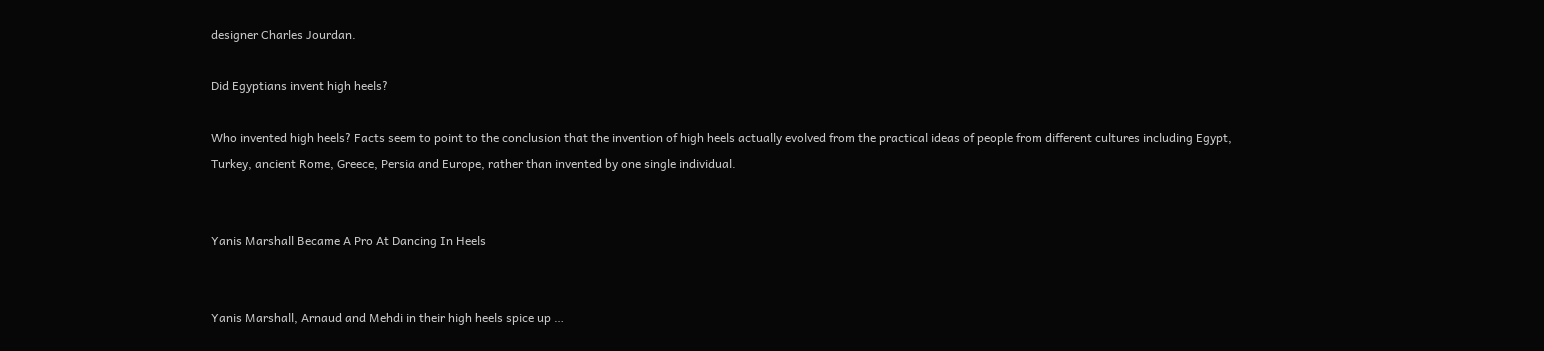designer Charles Jourdan.

Did Egyptians invent high heels?

Who invented high heels? Facts seem to point to the conclusion that the invention of high heels actually evolved from the practical ideas of people from different cultures including Egypt, Turkey, ancient Rome, Greece, Persia and Europe, rather than invented by one single individual.


Yanis Marshall Became A Pro At Dancing In Heels


Yanis Marshall, Arnaud and Mehdi in their high heels spice up …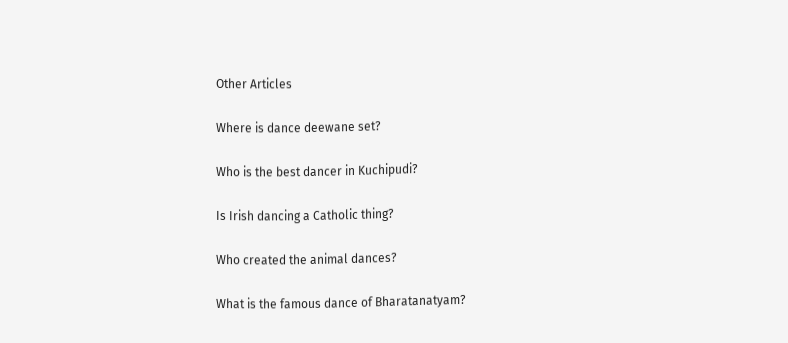Other Articles

Where is dance deewane set?

Who is the best dancer in Kuchipudi?

Is Irish dancing a Catholic thing?

Who created the animal dances?

What is the famous dance of Bharatanatyam?